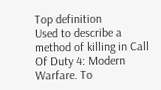Top definition
Used to describe a method of killing in Call Of Duty 4: Modern Warfare. To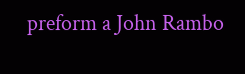preform a John Rambo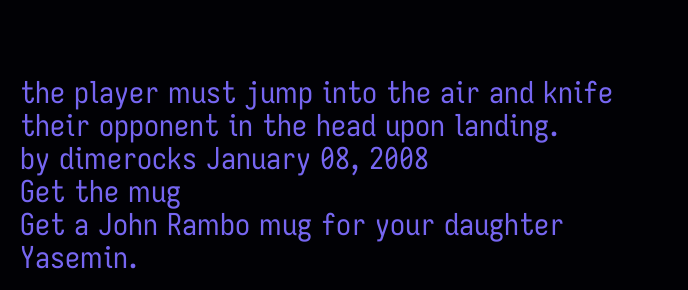the player must jump into the air and knife their opponent in the head upon landing.
by dimerocks January 08, 2008
Get the mug
Get a John Rambo mug for your daughter Yasemin.